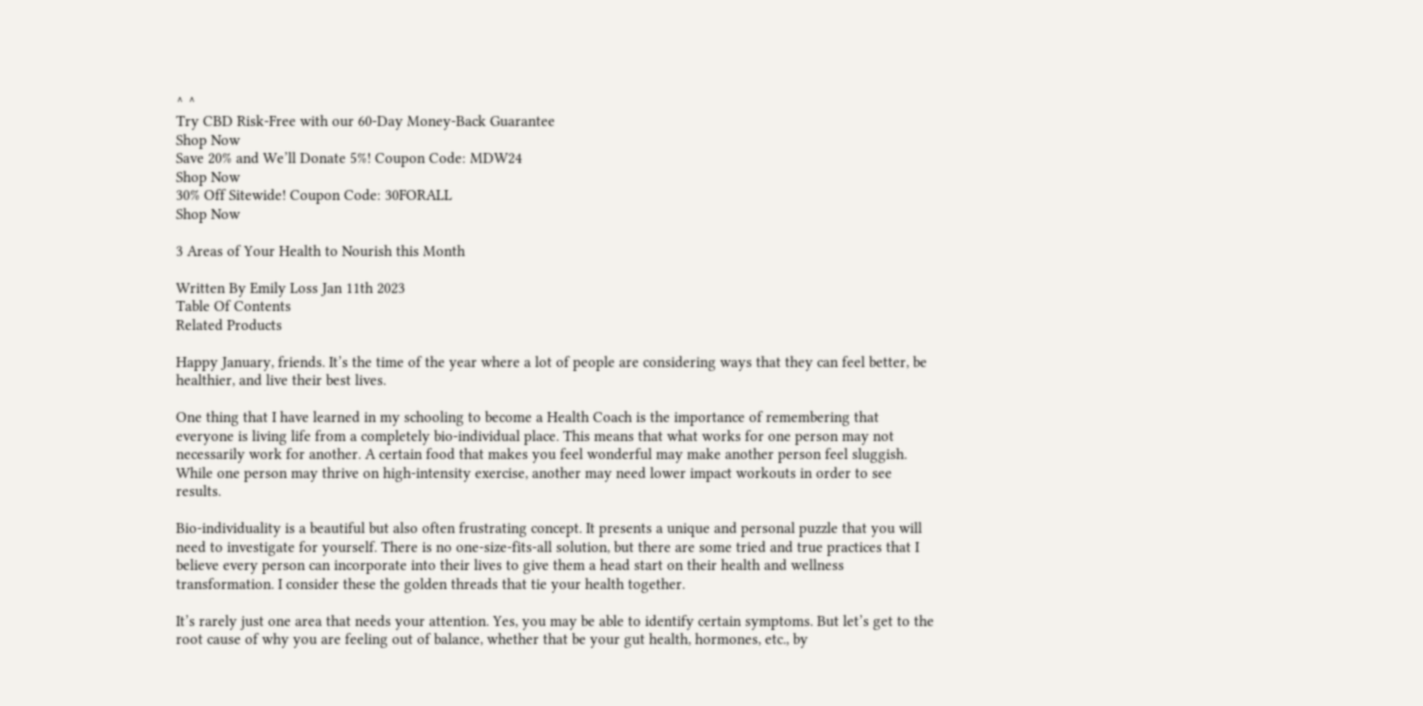^ ^
Try CBD Risk-Free with our 60-Day Money-Back Guarantee
Shop Now
Save 20% and We’ll Donate 5%! Coupon Code: MDW24
Shop Now
30% Off Sitewide! Coupon Code: 30FORALL
Shop Now

3 Areas of Your Health to Nourish this Month

Written By Emily Loss Jan 11th 2023
Table Of Contents
Related Products

Happy January, friends. It’s the time of the year where a lot of people are considering ways that they can feel better, be healthier, and live their best lives.

One thing that I have learned in my schooling to become a Health Coach is the importance of remembering that everyone is living life from a completely bio-individual place. This means that what works for one person may not necessarily work for another. A certain food that makes you feel wonderful may make another person feel sluggish. While one person may thrive on high-intensity exercise, another may need lower impact workouts in order to see results.

Bio-individuality is a beautiful but also often frustrating concept. It presents a unique and personal puzzle that you will need to investigate for yourself. There is no one-size-fits-all solution, but there are some tried and true practices that I believe every person can incorporate into their lives to give them a head start on their health and wellness transformation. I consider these the golden threads that tie your health together.

It’s rarely just one area that needs your attention. Yes, you may be able to identify certain symptoms. But let’s get to the root cause of why you are feeling out of balance, whether that be your gut health, hormones, etc., by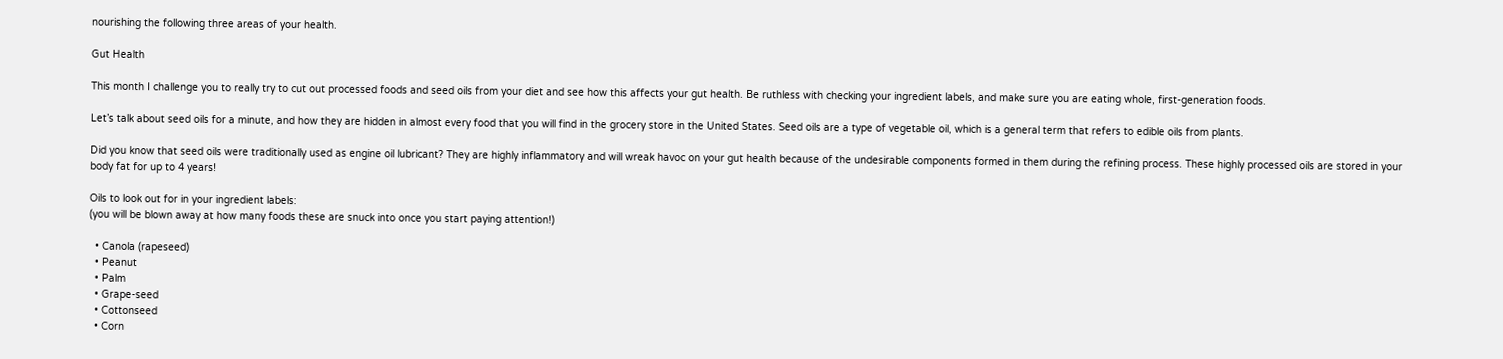nourishing the following three areas of your health.

Gut Health

This month I challenge you to really try to cut out processed foods and seed oils from your diet and see how this affects your gut health. Be ruthless with checking your ingredient labels, and make sure you are eating whole, first-generation foods.

Let’s talk about seed oils for a minute, and how they are hidden in almost every food that you will find in the grocery store in the United States. Seed oils are a type of vegetable oil, which is a general term that refers to edible oils from plants.

Did you know that seed oils were traditionally used as engine oil lubricant? They are highly inflammatory and will wreak havoc on your gut health because of the undesirable components formed in them during the refining process. These highly processed oils are stored in your body fat for up to 4 years!

Oils to look out for in your ingredient labels:
(you will be blown away at how many foods these are snuck into once you start paying attention!)

  • Canola (rapeseed)
  • Peanut
  • Palm
  • Grape-seed
  • Cottonseed
  • Corn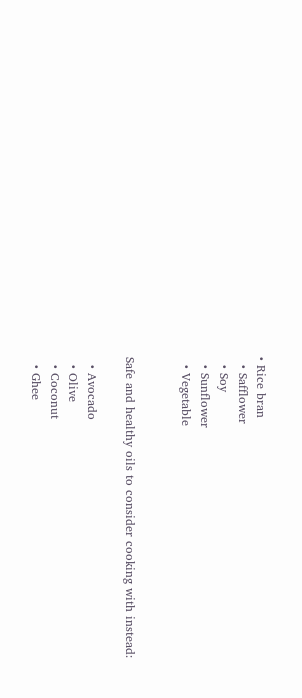• Rice bran
  • Safflower
  • Soy
  • Sunflower
  • Vegetable


Safe and healthy oils to consider cooking with instead:

  • Avocado
  • Olive
  • Coconut
  • Ghee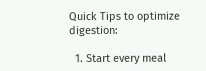Quick Tips to optimize digestion:

  1. Start every meal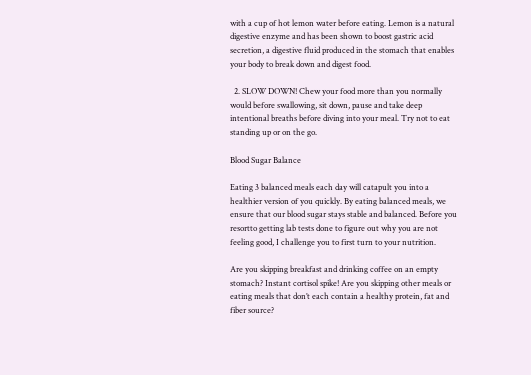with a cup of hot lemon water before eating. Lemon is a natural digestive enzyme and has been shown to boost gastric acid secretion, a digestive fluid produced in the stomach that enables your body to break down and digest food.

  2. SLOW DOWN! Chew your food more than you normally would before swallowing, sit down, pause and take deep intentional breaths before diving into your meal. Try not to eat standing up or on the go.

Blood Sugar Balance

Eating 3 balanced meals each day will catapult you into a healthier version of you quickly. By eating balanced meals, we ensure that our blood sugar stays stable and balanced. Before you resortto getting lab tests done to figure out why you are not feeling good, I challenge you to first turn to your nutrition.

Are you skipping breakfast and drinking coffee on an empty stomach? Instant cortisol spike! Are you skipping other meals or eating meals that don’t each contain a healthy protein, fat and fiber source?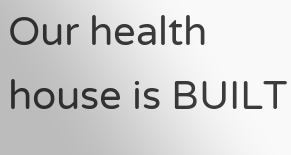Our health house is BUILT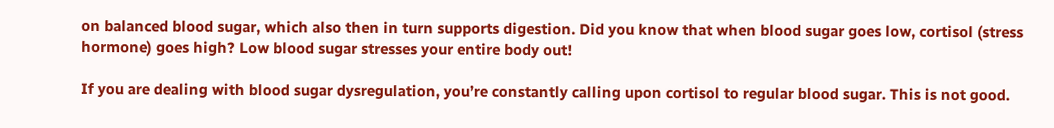on balanced blood sugar, which also then in turn supports digestion. Did you know that when blood sugar goes low, cortisol (stress hormone) goes high? Low blood sugar stresses your entire body out!

If you are dealing with blood sugar dysregulation, you’re constantly calling upon cortisol to regular blood sugar. This is not good.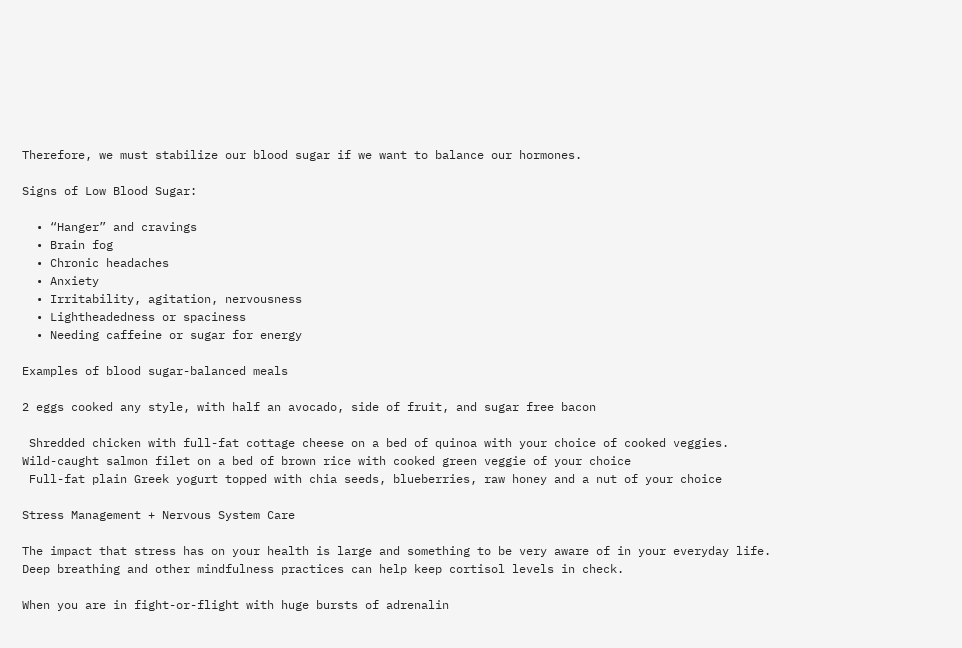Therefore, we must stabilize our blood sugar if we want to balance our hormones.

Signs of Low Blood Sugar:

  • “Hanger” and cravings
  • Brain fog
  • Chronic headaches
  • Anxiety
  • Irritability, agitation, nervousness
  • Lightheadedness or spaciness
  • Needing caffeine or sugar for energy

Examples of blood sugar-balanced meals

2 eggs cooked any style, with half an avocado, side of fruit, and sugar free bacon

 Shredded chicken with full-fat cottage cheese on a bed of quinoa with your choice of cooked veggies.
Wild-caught salmon filet on a bed of brown rice with cooked green veggie of your choice
 Full-fat plain Greek yogurt topped with chia seeds, blueberries, raw honey and a nut of your choice

Stress Management + Nervous System Care

The impact that stress has on your health is large and something to be very aware of in your everyday life. Deep breathing and other mindfulness practices can help keep cortisol levels in check.

When you are in fight-or-flight with huge bursts of adrenalin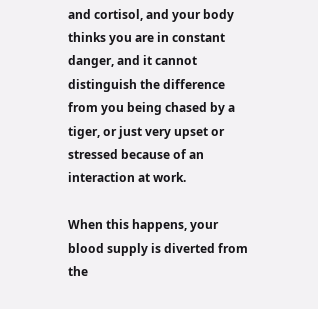and cortisol, and your body thinks you are in constant danger, and it cannot distinguish the difference from you being chased by a tiger, or just very upset or stressed because of an interaction at work.

When this happens, your blood supply is diverted from the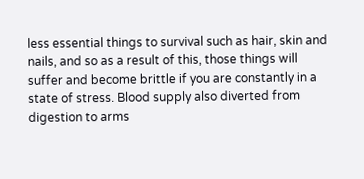less essential things to survival such as hair, skin and nails, and so as a result of this, those things will suffer and become brittle if you are constantly in a state of stress. Blood supply also diverted from digestion to arms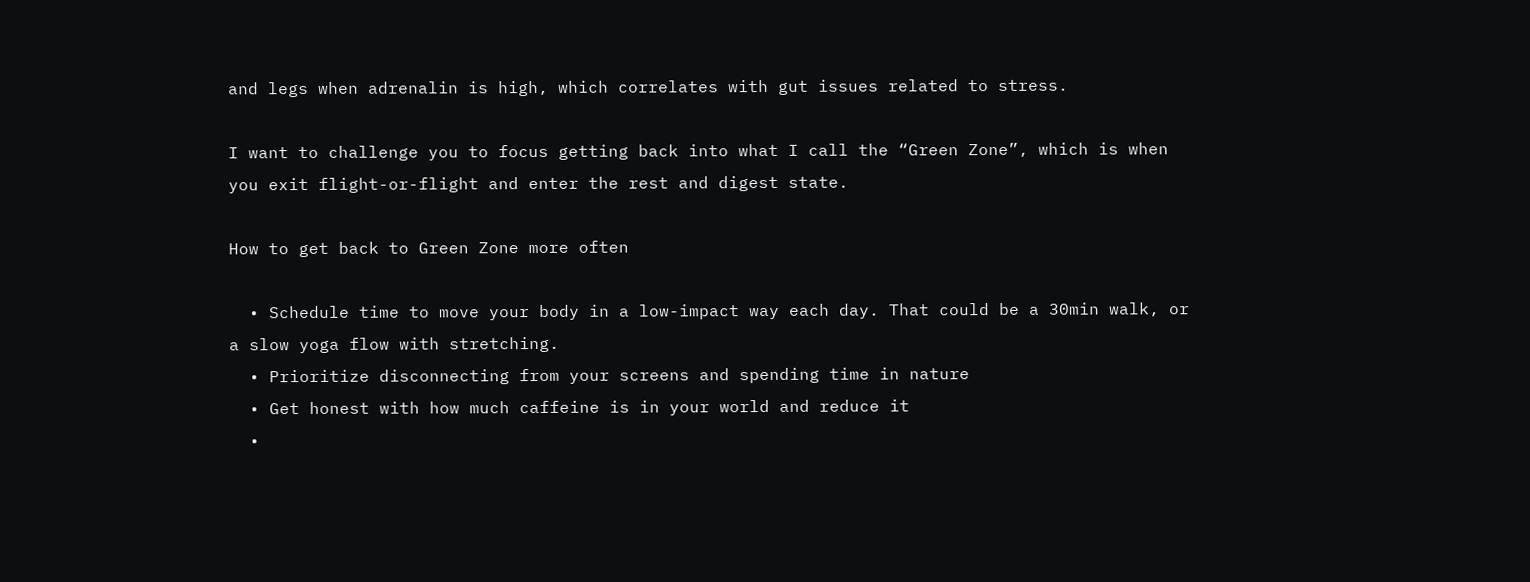and legs when adrenalin is high, which correlates with gut issues related to stress.

I want to challenge you to focus getting back into what I call the “Green Zone”, which is when you exit flight-or-flight and enter the rest and digest state.

How to get back to Green Zone more often

  • Schedule time to move your body in a low-impact way each day. That could be a 30min walk, or a slow yoga flow with stretching.
  • Prioritize disconnecting from your screens and spending time in nature
  • Get honest with how much caffeine is in your world and reduce it
  •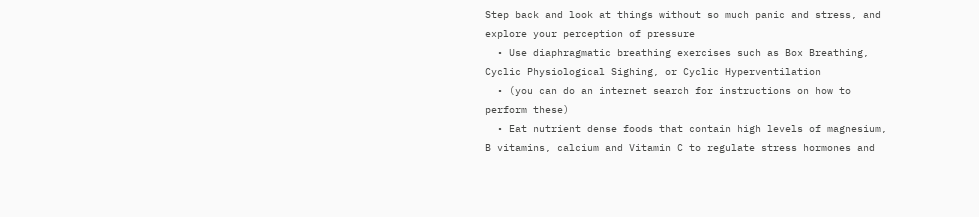Step back and look at things without so much panic and stress, and explore your perception of pressure
  • Use diaphragmatic breathing exercises such as Box Breathing, Cyclic Physiological Sighing, or Cyclic Hyperventilation
  • (you can do an internet search for instructions on how to perform these)
  • Eat nutrient dense foods that contain high levels of magnesium, B vitamins, calcium and Vitamin C to regulate stress hormones and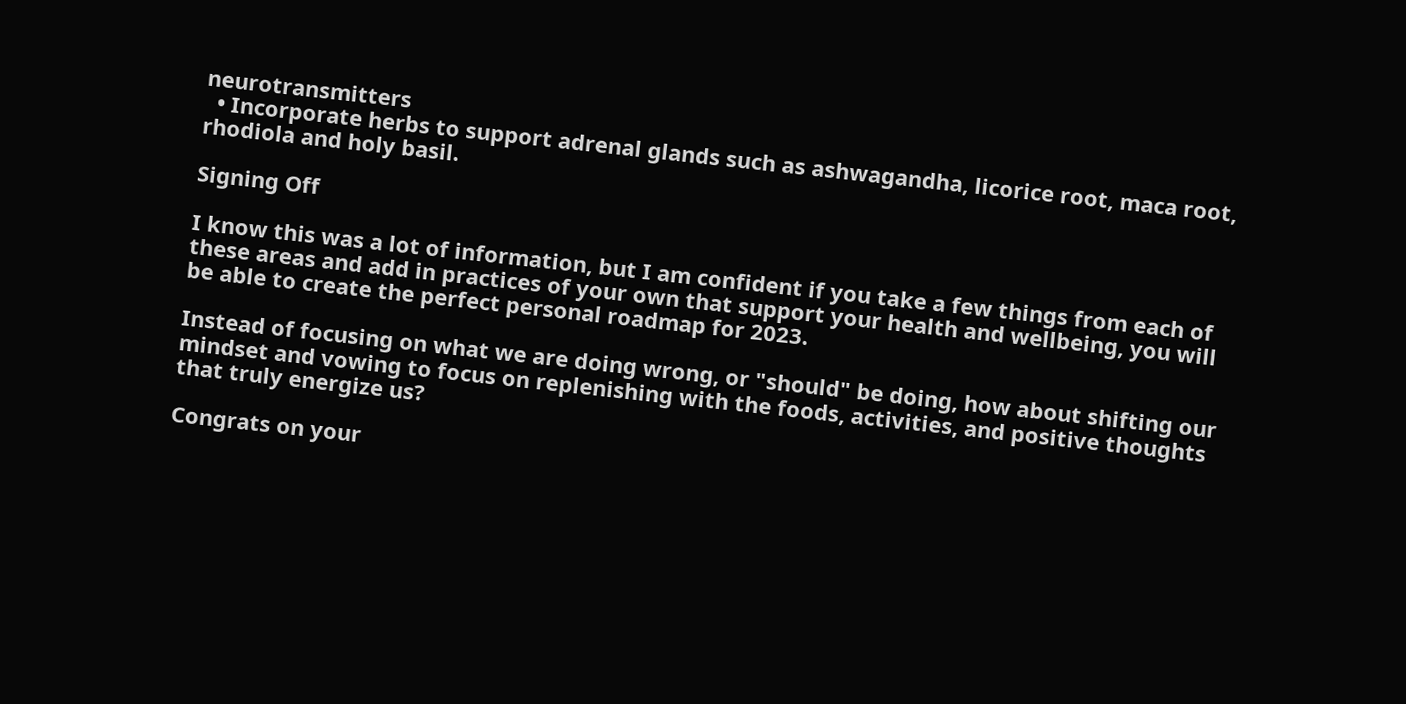neurotransmitters
  • Incorporate herbs to support adrenal glands such as ashwagandha, licorice root, maca root, rhodiola and holy basil.

Signing Off

I know this was a lot of information, but I am confident if you take a few things from each of these areas and add in practices of your own that support your health and wellbeing, you will be able to create the perfect personal roadmap for 2023.

Instead of focusing on what we are doing wrong, or "should" be doing, how about shifting our mindset and vowing to focus on replenishing with the foods, activities, and positive thoughts that truly energize us?

Congrats on your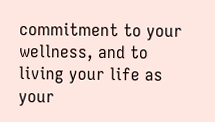commitment to your wellness, and to living your life as your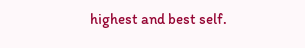highest and best self.